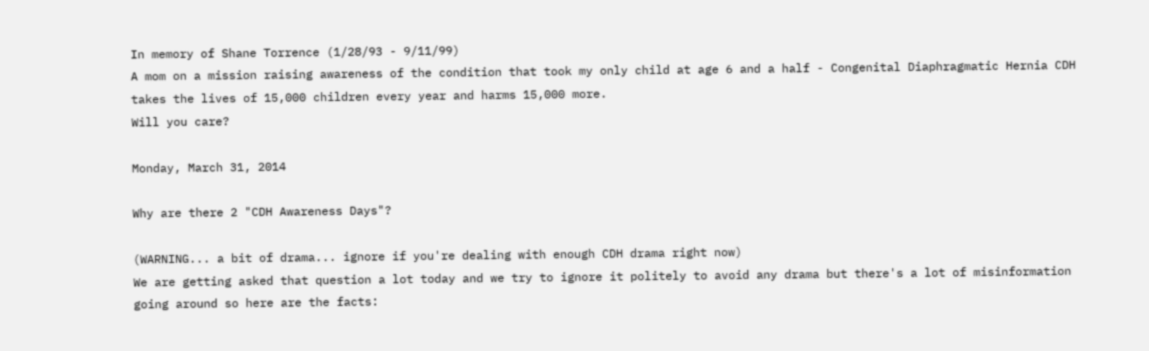In memory of Shane Torrence (1/28/93 - 9/11/99)
A mom on a mission raising awareness of the condition that took my only child at age 6 and a half - Congenital Diaphragmatic Hernia CDH takes the lives of 15,000 children every year and harms 15,000 more.
Will you care?

Monday, March 31, 2014

Why are there 2 "CDH Awareness Days"?

(WARNING... a bit of drama... ignore if you're dealing with enough CDH drama right now)
We are getting asked that question a lot today and we try to ignore it politely to avoid any drama but there's a lot of misinformation going around so here are the facts: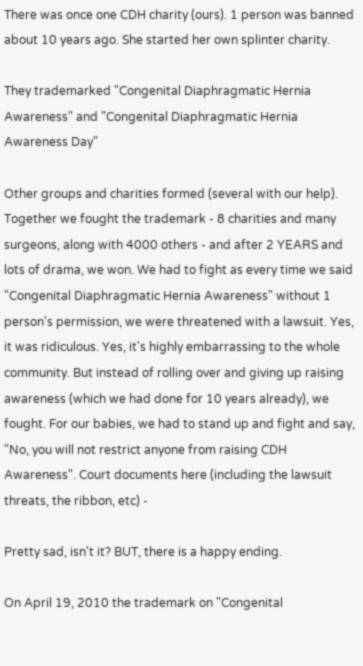There was once one CDH charity (ours). 1 person was banned about 10 years ago. She started her own splinter charity.

They trademarked "Congenital Diaphragmatic Hernia Awareness" and "Congenital Diaphragmatic Hernia Awareness Day"

Other groups and charities formed (several with our help). Together we fought the trademark - 8 charities and many surgeons, along with 4000 others - and after 2 YEARS and lots of drama, we won. We had to fight as every time we said "Congenital Diaphragmatic Hernia Awareness" without 1 person's permission, we were threatened with a lawsuit. Yes, it was ridiculous. Yes, it's highly embarrassing to the whole community. But instead of rolling over and giving up raising awareness (which we had done for 10 years already), we fought. For our babies, we had to stand up and fight and say, "No, you will not restrict anyone from raising CDH Awareness". Court documents here (including the lawsuit threats, the ribbon, etc) -

Pretty sad, isn't it? BUT, there is a happy ending.

On April 19, 2010 the trademark on "Congenital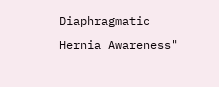Diaphragmatic Hernia Awareness"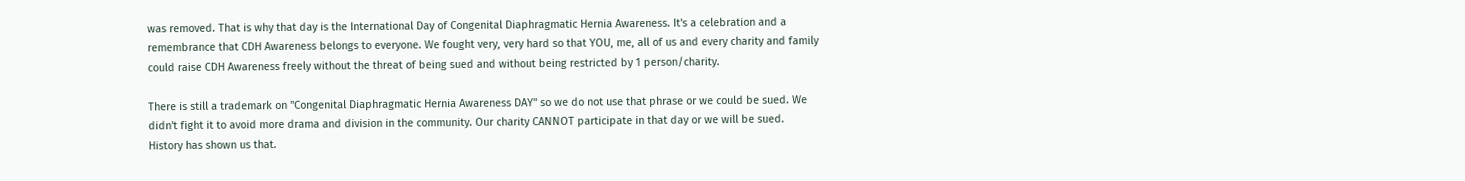was removed. That is why that day is the International Day of Congenital Diaphragmatic Hernia Awareness. It's a celebration and a remembrance that CDH Awareness belongs to everyone. We fought very, very hard so that YOU, me, all of us and every charity and family could raise CDH Awareness freely without the threat of being sued and without being restricted by 1 person/charity.

There is still a trademark on "Congenital Diaphragmatic Hernia Awareness DAY" so we do not use that phrase or we could be sued. We didn't fight it to avoid more drama and division in the community. Our charity CANNOT participate in that day or we will be sued. History has shown us that.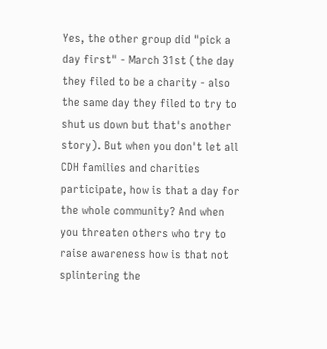Yes, the other group did "pick a day first" - March 31st (the day they filed to be a charity - also the same day they filed to try to shut us down but that's another story). But when you don't let all CDH families and charities participate, how is that a day for the whole community? And when you threaten others who try to raise awareness how is that not splintering the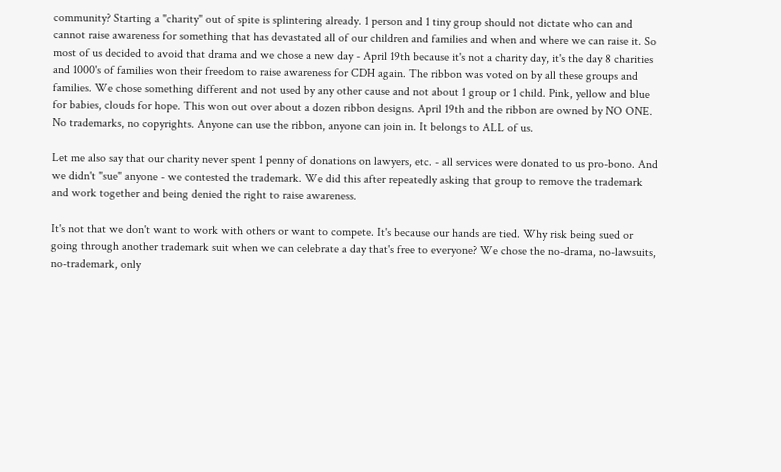community? Starting a "charity" out of spite is splintering already. 1 person and 1 tiny group should not dictate who can and cannot raise awareness for something that has devastated all of our children and families and when and where we can raise it. So most of us decided to avoid that drama and we chose a new day - April 19th because it's not a charity day, it's the day 8 charities and 1000's of families won their freedom to raise awareness for CDH again. The ribbon was voted on by all these groups and families. We chose something different and not used by any other cause and not about 1 group or 1 child. Pink, yellow and blue for babies, clouds for hope. This won out over about a dozen ribbon designs. April 19th and the ribbon are owned by NO ONE. No trademarks, no copyrights. Anyone can use the ribbon, anyone can join in. It belongs to ALL of us.

Let me also say that our charity never spent 1 penny of donations on lawyers, etc. - all services were donated to us pro-bono. And we didn't "sue" anyone - we contested the trademark. We did this after repeatedly asking that group to remove the trademark and work together and being denied the right to raise awareness.

It's not that we don't want to work with others or want to compete. It's because our hands are tied. Why risk being sued or going through another trademark suit when we can celebrate a day that's free to everyone? We chose the no-drama, no-lawsuits, no-trademark, only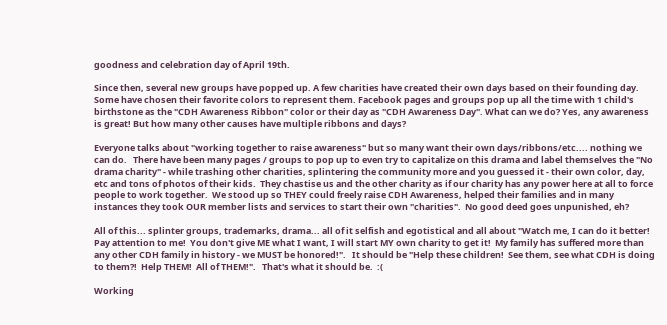goodness and celebration day of April 19th.

Since then, several new groups have popped up. A few charities have created their own days based on their founding day. Some have chosen their favorite colors to represent them. Facebook pages and groups pop up all the time with 1 child's birthstone as the "CDH Awareness Ribbon" color or their day as "CDH Awareness Day". What can we do? Yes, any awareness is great! But how many other causes have multiple ribbons and days?

Everyone talks about "working together to raise awareness" but so many want their own days/ribbons/etc.... nothing we can do.   There have been many pages / groups to pop up to even try to capitalize on this drama and label themselves the "No drama charity" - while trashing other charities, splintering the community more and you guessed it - their own color, day, etc and tons of photos of their kids.  They chastise us and the other charity as if our charity has any power here at all to force people to work together.  We stood up so THEY could freely raise CDH Awareness, helped their families and in many instances they took OUR member lists and services to start their own "charities".  No good deed goes unpunished, eh?

All of this... splinter groups, trademarks, drama... all of it selfish and egotistical and all about "Watch me, I can do it better!  Pay attention to me!  You don't give ME what I want, I will start MY own charity to get it!  My family has suffered more than any other CDH family in history - we MUST be honored!".   It should be "Help these children!  See them, see what CDH is doing to them?!  Help THEM!  All of THEM!".   That's what it should be.  :(

Working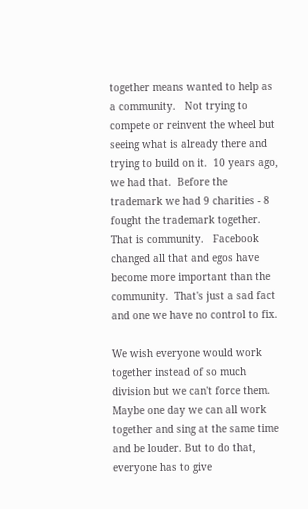together means wanted to help as a community.   Not trying to compete or reinvent the wheel but seeing what is already there and trying to build on it.  10 years ago, we had that.  Before the trademark we had 9 charities - 8 fought the trademark together.  That is community.   Facebook changed all that and egos have become more important than the community.  That's just a sad fact and one we have no control to fix.

We wish everyone would work together instead of so much division but we can't force them. Maybe one day we can all work together and sing at the same time and be louder. But to do that, everyone has to give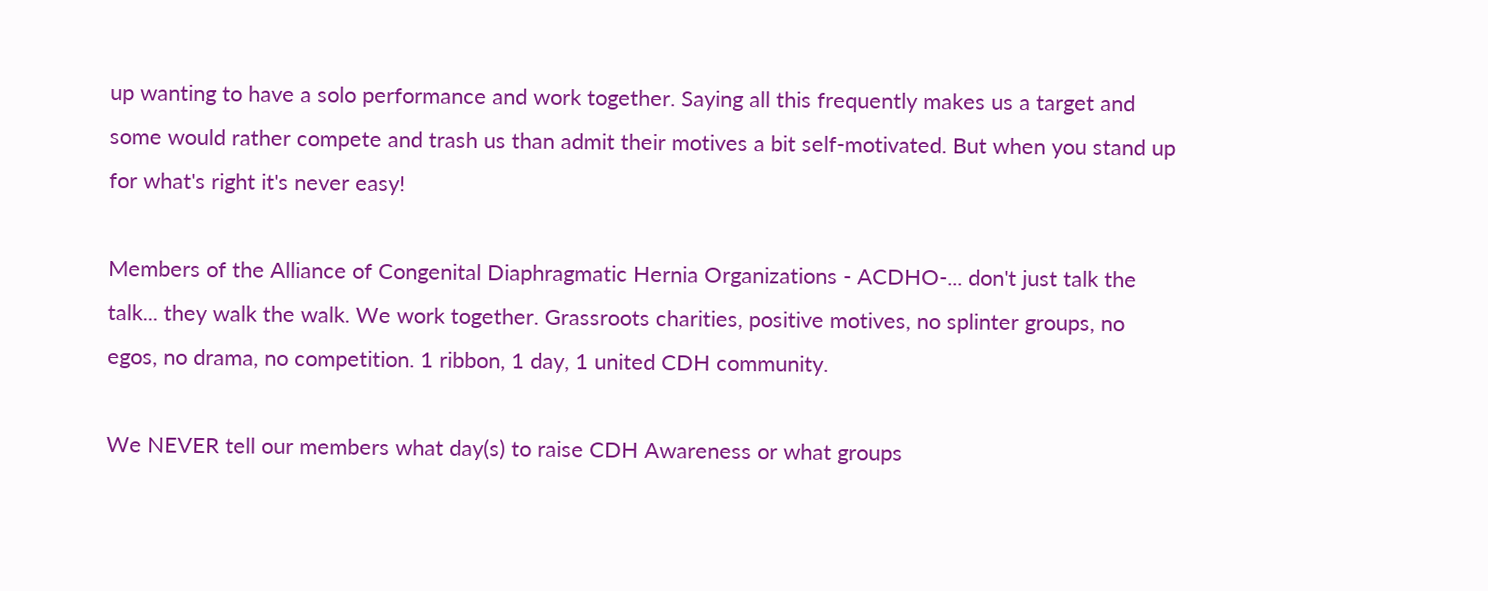up wanting to have a solo performance and work together. Saying all this frequently makes us a target and some would rather compete and trash us than admit their motives a bit self-motivated. But when you stand up for what's right it's never easy!

Members of the Alliance of Congenital Diaphragmatic Hernia Organizations - ACDHO-... don't just talk the talk... they walk the walk. We work together. Grassroots charities, positive motives, no splinter groups, no egos, no drama, no competition. 1 ribbon, 1 day, 1 united CDH community.

We NEVER tell our members what day(s) to raise CDH Awareness or what groups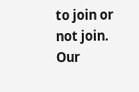to join or not join. Our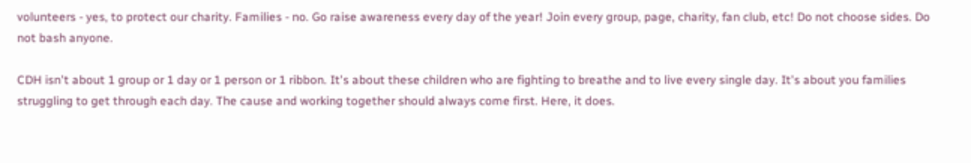volunteers - yes, to protect our charity. Families - no. Go raise awareness every day of the year! Join every group, page, charity, fan club, etc! Do not choose sides. Do not bash anyone.

CDH isn't about 1 group or 1 day or 1 person or 1 ribbon. It's about these children who are fighting to breathe and to live every single day. It's about you families struggling to get through each day. The cause and working together should always come first. Here, it does.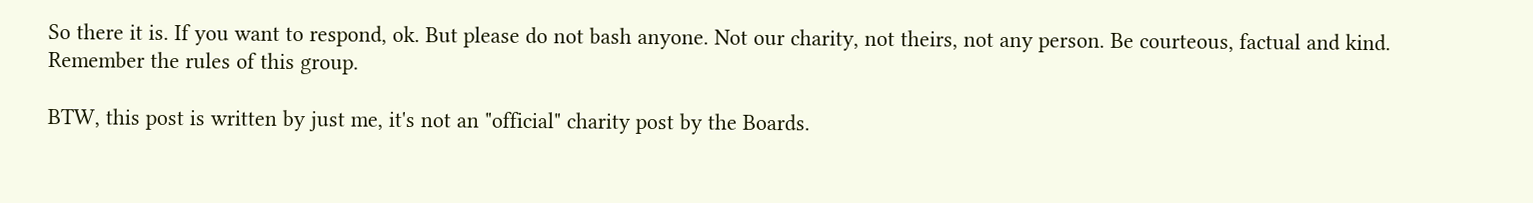So there it is. If you want to respond, ok. But please do not bash anyone. Not our charity, not theirs, not any person. Be courteous, factual and kind. Remember the rules of this group.

BTW, this post is written by just me, it's not an "official" charity post by the Boards.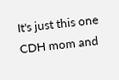It's just this one CDH mom and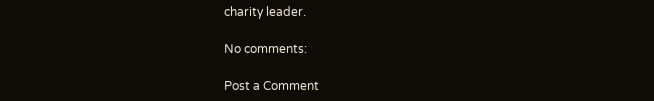charity leader.

No comments:

Post a Comment